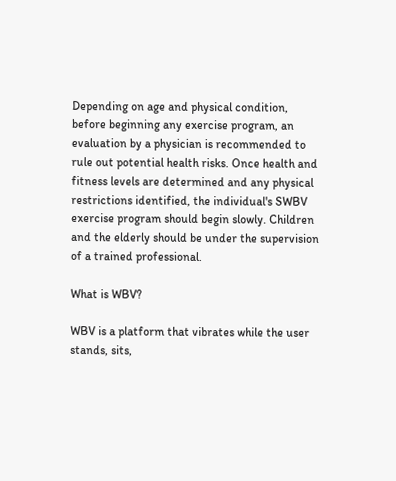Depending on age and physical condition, before beginning any exercise program, an evaluation by a physician is recommended to rule out potential health risks. Once health and fitness levels are determined and any physical restrictions identified, the individual's SWBV exercise program should begin slowly. Children and the elderly should be under the supervision of a trained professional.

What is WBV?

WBV is a platform that vibrates while the user stands, sits,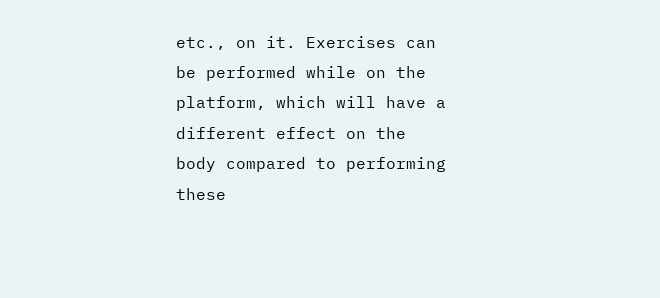etc., on it. Exercises can be performed while on the platform, which will have a different effect on the body compared to performing these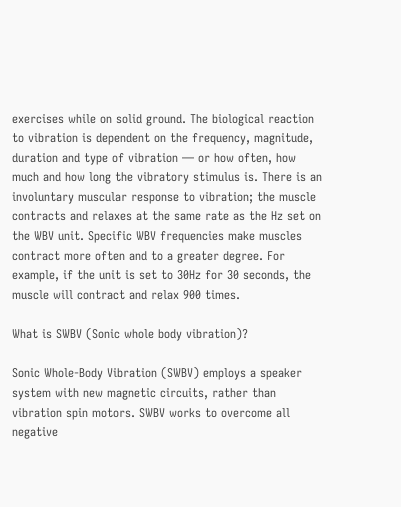exercises while on solid ground. The biological reaction to vibration is dependent on the frequency, magnitude, duration and type of vibration — or how often, how much and how long the vibratory stimulus is. There is an involuntary muscular response to vibration; the muscle contracts and relaxes at the same rate as the Hz set on the WBV unit. Specific WBV frequencies make muscles contract more often and to a greater degree. For example, if the unit is set to 30Hz for 30 seconds, the muscle will contract and relax 900 times.

What is SWBV (Sonic whole body vibration)?

Sonic Whole-Body Vibration (SWBV) employs a speaker system with new magnetic circuits, rather than vibration spin motors. SWBV works to overcome all negative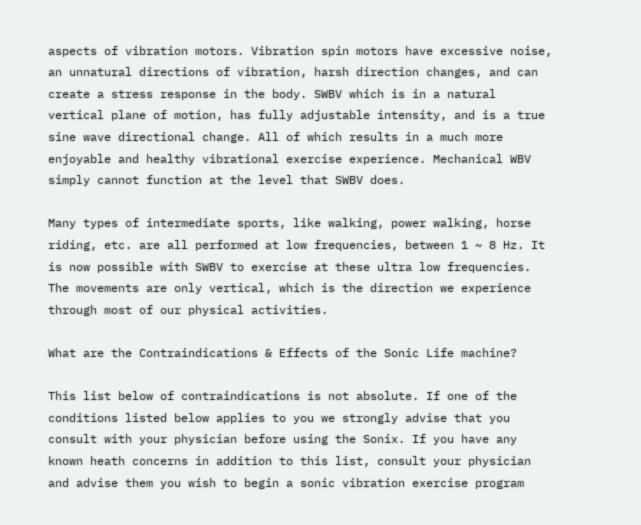aspects of vibration motors. Vibration spin motors have excessive noise, an unnatural directions of vibration, harsh direction changes, and can create a stress response in the body. SWBV which is in a natural vertical plane of motion, has fully adjustable intensity, and is a true sine wave directional change. All of which results in a much more enjoyable and healthy vibrational exercise experience. Mechanical WBV simply cannot function at the level that SWBV does.

Many types of intermediate sports, like walking, power walking, horse riding, etc. are all performed at low frequencies, between 1 ~ 8 Hz. It is now possible with SWBV to exercise at these ultra low frequencies. The movements are only vertical, which is the direction we experience through most of our physical activities.

What are the Contraindications & Effects of the Sonic Life machine?

This list below of contraindications is not absolute. If one of the conditions listed below applies to you we strongly advise that you consult with your physician before using the Sonix. If you have any known heath concerns in addition to this list, consult your physician and advise them you wish to begin a sonic vibration exercise program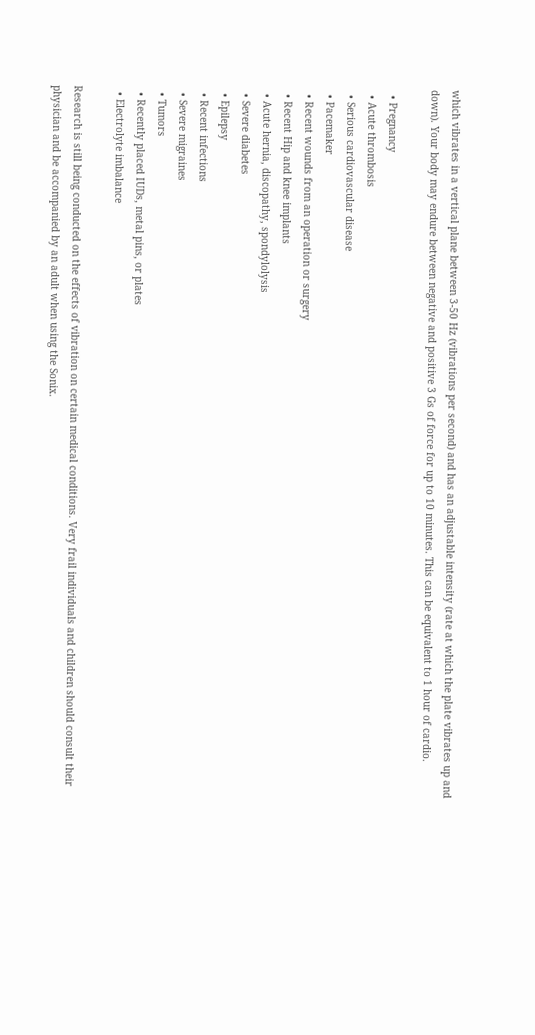which vibrates in a vertical plane between 3-50 Hz (vibrations per second) and has an adjustable intensity (rate at which the plate vibrates up and down). Your body may endure between negative and positive 3 Gs of force for up to 10 minutes. This can be equivalent to 1 hour of cardio.

  • Pregnancy
  • Acute thrombosis
  • Serious cardiovascular disease
  • Pacemaker
  • Recent wounds from an operation or surgery
  • Recent Hip and knee implants
  • Acute hernia, discopathy, spondylolysis
  • Severe diabetes
  • Epilepsy
  • Recent infections
  • Severe migraines
  • Tumors
  • Recently placed IUDs, metal pins, or plates
  • Electrolyte imbalance

Research is still being conducted on the effects of vibration on certain medical conditions. Very frail individuals and children should consult their physician and be accompanied by an adult when using the Sonix.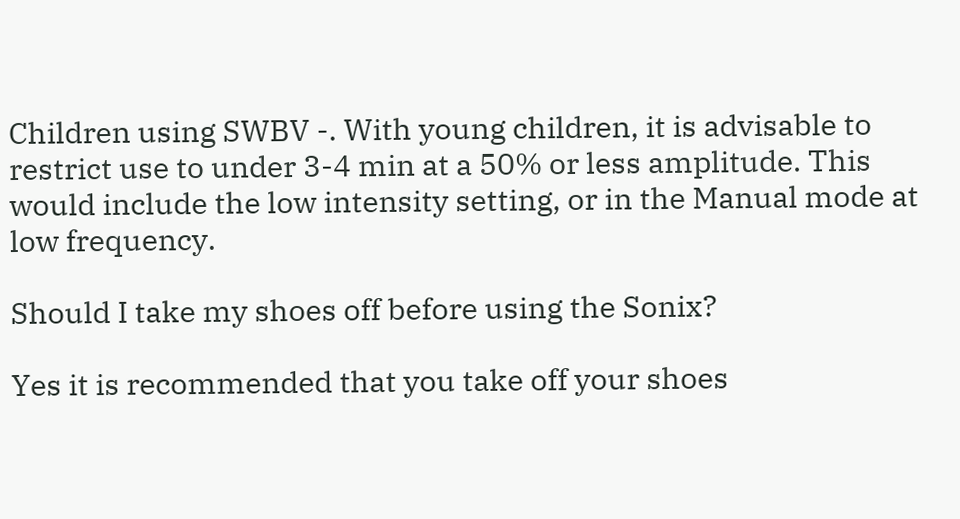Children using SWBV -. With young children, it is advisable to restrict use to under 3-4 min at a 50% or less amplitude. This would include the low intensity setting, or in the Manual mode at low frequency.

Should I take my shoes off before using the Sonix?

Yes it is recommended that you take off your shoes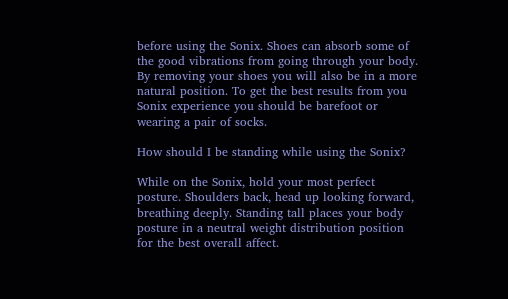before using the Sonix. Shoes can absorb some of the good vibrations from going through your body. By removing your shoes you will also be in a more natural position. To get the best results from you Sonix experience you should be barefoot or wearing a pair of socks.

How should I be standing while using the Sonix?

While on the Sonix, hold your most perfect posture. Shoulders back, head up looking forward, breathing deeply. Standing tall places your body posture in a neutral weight distribution position for the best overall affect.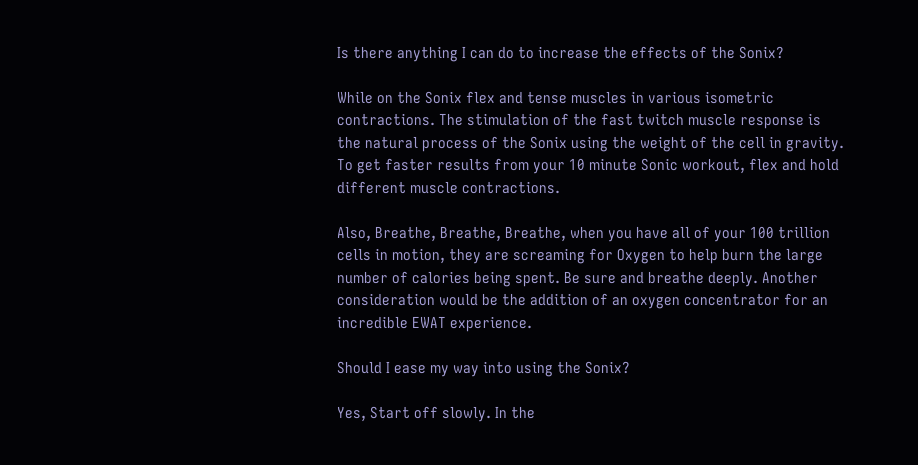Is there anything I can do to increase the effects of the Sonix?

While on the Sonix flex and tense muscles in various isometric contractions. The stimulation of the fast twitch muscle response is the natural process of the Sonix using the weight of the cell in gravity. To get faster results from your 10 minute Sonic workout, flex and hold different muscle contractions.

Also, Breathe, Breathe, Breathe, when you have all of your 100 trillion cells in motion, they are screaming for Oxygen to help burn the large number of calories being spent. Be sure and breathe deeply. Another consideration would be the addition of an oxygen concentrator for an incredible EWAT experience.

Should I ease my way into using the Sonix?

Yes, Start off slowly. In the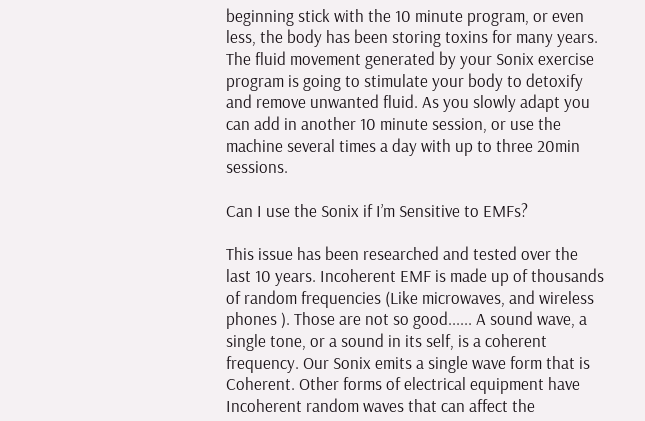beginning stick with the 10 minute program, or even less, the body has been storing toxins for many years. The fluid movement generated by your Sonix exercise program is going to stimulate your body to detoxify and remove unwanted fluid. As you slowly adapt you can add in another 10 minute session, or use the machine several times a day with up to three 20min sessions.

Can I use the Sonix if I’m Sensitive to EMFs?

This issue has been researched and tested over the last 10 years. Incoherent EMF is made up of thousands of random frequencies (Like microwaves, and wireless phones ). Those are not so good...... A sound wave, a single tone, or a sound in its self, is a coherent frequency. Our Sonix emits a single wave form that is Coherent. Other forms of electrical equipment have Incoherent random waves that can affect the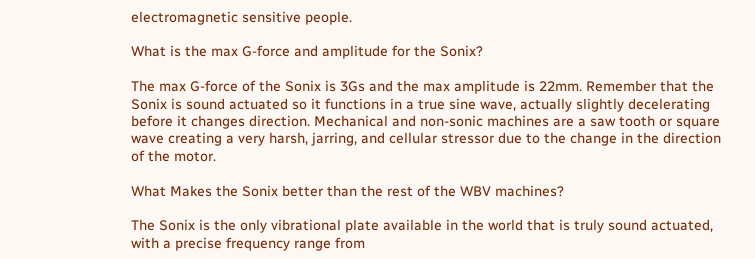electromagnetic sensitive people.

What is the max G-force and amplitude for the Sonix?

The max G-force of the Sonix is 3Gs and the max amplitude is 22mm. Remember that the Sonix is sound actuated so it functions in a true sine wave, actually slightly decelerating before it changes direction. Mechanical and non-sonic machines are a saw tooth or square wave creating a very harsh, jarring, and cellular stressor due to the change in the direction of the motor.

What Makes the Sonix better than the rest of the WBV machines?

The Sonix is the only vibrational plate available in the world that is truly sound actuated, with a precise frequency range from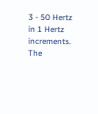3 - 50 Hertz in 1 Hertz increments. The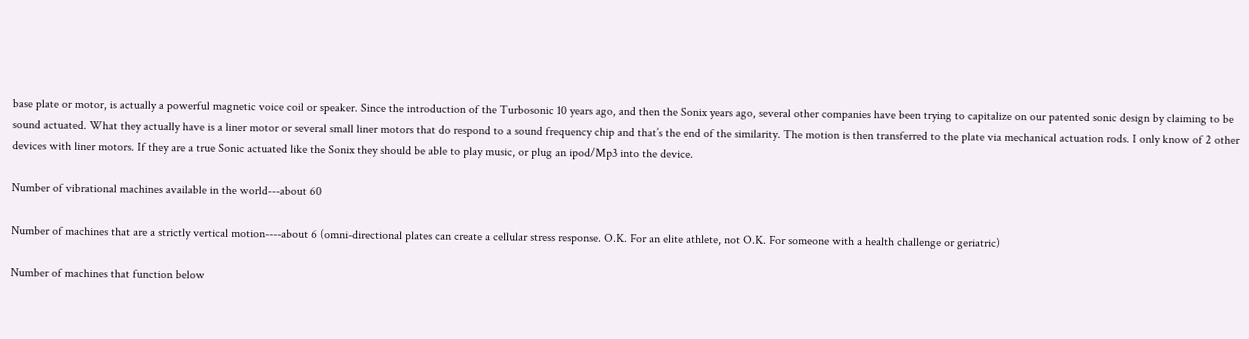base plate or motor, is actually a powerful magnetic voice coil or speaker. Since the introduction of the Turbosonic 10 years ago, and then the Sonix years ago, several other companies have been trying to capitalize on our patented sonic design by claiming to be sound actuated. What they actually have is a liner motor or several small liner motors that do respond to a sound frequency chip and that’s the end of the similarity. The motion is then transferred to the plate via mechanical actuation rods. I only know of 2 other devices with liner motors. If they are a true Sonic actuated like the Sonix they should be able to play music, or plug an ipod/Mp3 into the device.

Number of vibrational machines available in the world---about 60

Number of machines that are a strictly vertical motion----about 6 (omni-directional plates can create a cellular stress response. O.K. For an elite athlete, not O.K. For someone with a health challenge or geriatric)

Number of machines that function below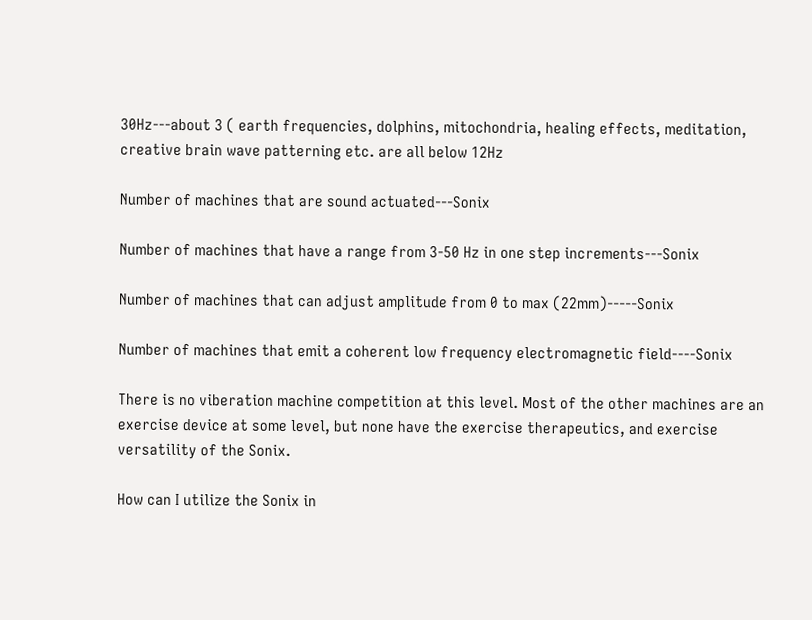30Hz---about 3 ( earth frequencies, dolphins, mitochondria, healing effects, meditation, creative brain wave patterning etc. are all below 12Hz

Number of machines that are sound actuated---Sonix

Number of machines that have a range from 3-50 Hz in one step increments---Sonix

Number of machines that can adjust amplitude from 0 to max (22mm)-----Sonix

Number of machines that emit a coherent low frequency electromagnetic field----Sonix

There is no viberation machine competition at this level. Most of the other machines are an exercise device at some level, but none have the exercise therapeutics, and exercise versatility of the Sonix.

How can I utilize the Sonix in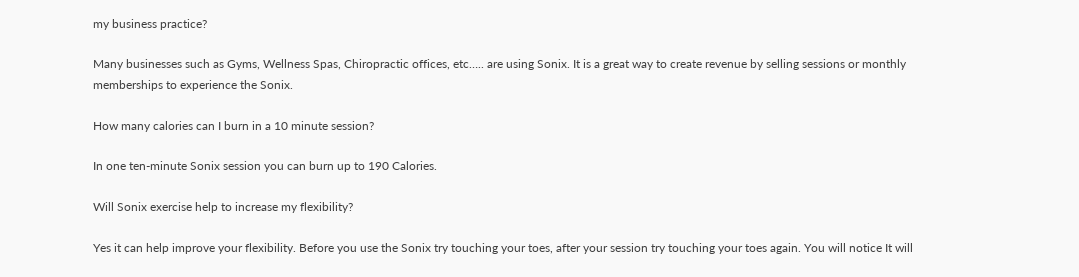my business practice?

Many businesses such as Gyms, Wellness Spas, Chiropractic offices, etc….. are using Sonix. It is a great way to create revenue by selling sessions or monthly memberships to experience the Sonix.

How many calories can I burn in a 10 minute session?

In one ten-minute Sonix session you can burn up to 190 Calories.

Will Sonix exercise help to increase my flexibility?

Yes it can help improve your flexibility. Before you use the Sonix try touching your toes, after your session try touching your toes again. You will notice It will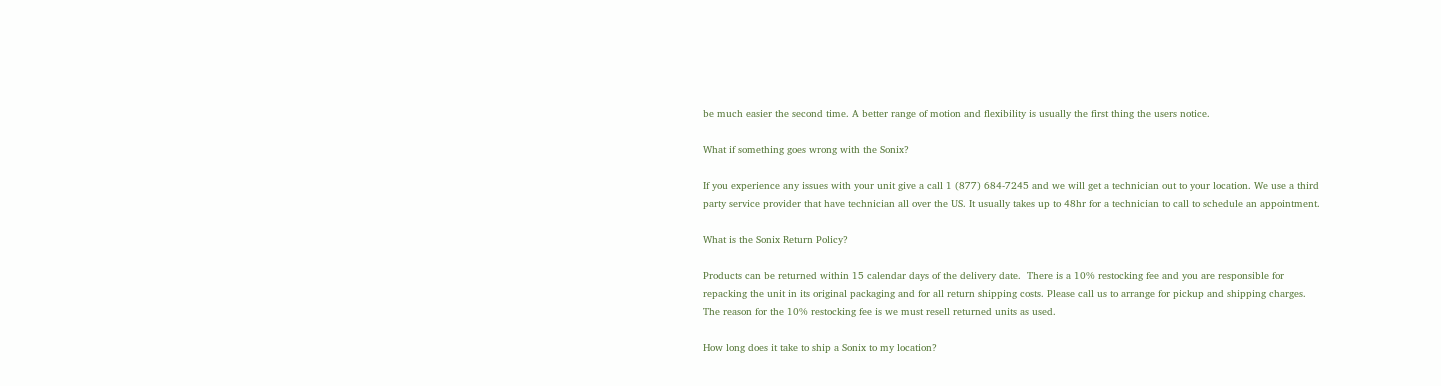be much easier the second time. A better range of motion and flexibility is usually the first thing the users notice.

What if something goes wrong with the Sonix?

If you experience any issues with your unit give a call 1 (877) 684-7245 and we will get a technician out to your location. We use a third party service provider that have technician all over the US. It usually takes up to 48hr for a technician to call to schedule an appointment.

What is the Sonix Return Policy?

Products can be returned within 15 calendar days of the delivery date.  There is a 10% restocking fee and you are responsible for repacking the unit in its original packaging and for all return shipping costs. Please call us to arrange for pickup and shipping charges. The reason for the 10% restocking fee is we must resell returned units as used.

How long does it take to ship a Sonix to my location?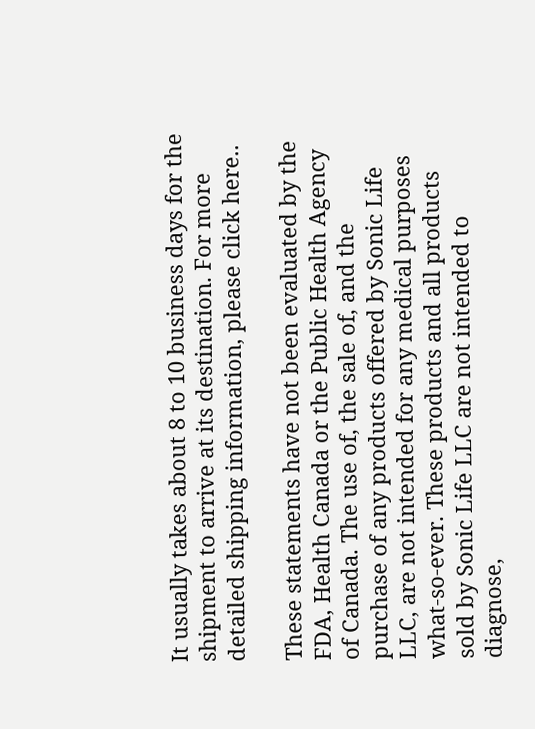It usually takes about 8 to 10 business days for the shipment to arrive at its destination. For more detailed shipping information, please click here..

These statements have not been evaluated by the FDA, Health Canada or the Public Health Agency of Canada. The use of, the sale of, and the purchase of any products offered by Sonic Life LLC, are not intended for any medical purposes what-so-ever. These products and all products sold by Sonic Life LLC are not intended to diagnose,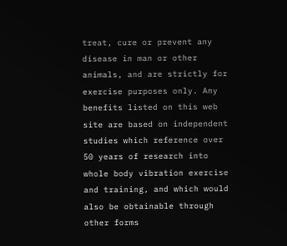treat, cure or prevent any disease in man or other animals, and are strictly for exercise purposes only. Any benefits listed on this web site are based on independent studies which reference over 50 years of research into whole body vibration exercise and training, and which would also be obtainable through other forms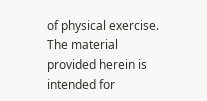of physical exercise. The material provided herein is intended for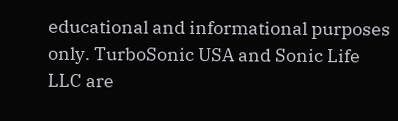educational and informational purposes only. TurboSonic USA and Sonic Life LLC are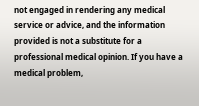not engaged in rendering any medical service or advice, and the information provided is not a substitute for a professional medical opinion. If you have a medical problem,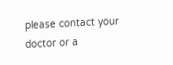please contact your doctor or a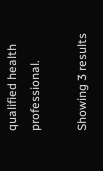qualified health professional.

Showing 3 results